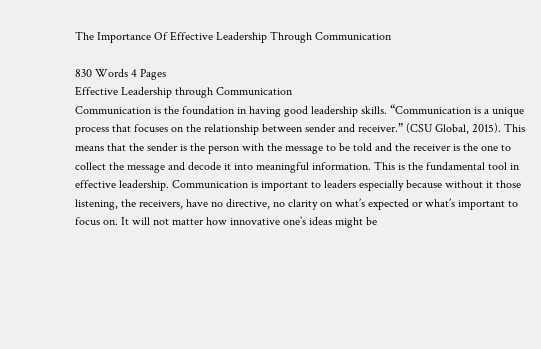The Importance Of Effective Leadership Through Communication

830 Words 4 Pages
Effective Leadership through Communication
Communication is the foundation in having good leadership skills. “Communication is a unique process that focuses on the relationship between sender and receiver.” (CSU Global, 2015). This means that the sender is the person with the message to be told and the receiver is the one to collect the message and decode it into meaningful information. This is the fundamental tool in effective leadership. Communication is important to leaders especially because without it those listening, the receivers, have no directive, no clarity on what’s expected or what’s important to focus on. It will not matter how innovative one’s ideas might be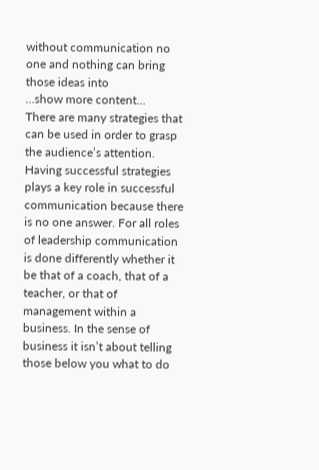without communication no one and nothing can bring those ideas into
…show more content…
There are many strategies that can be used in order to grasp the audience’s attention. Having successful strategies plays a key role in successful communication because there is no one answer. For all roles of leadership communication is done differently whether it be that of a coach, that of a teacher, or that of management within a business. In the sense of business it isn’t about telling those below you what to do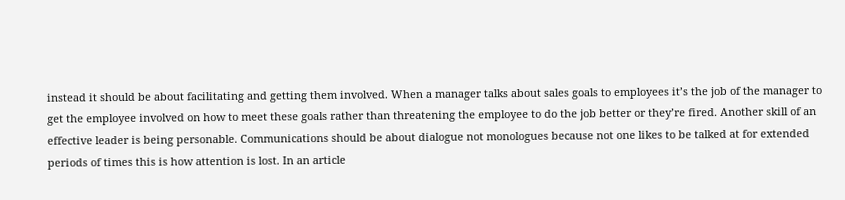instead it should be about facilitating and getting them involved. When a manager talks about sales goals to employees it’s the job of the manager to get the employee involved on how to meet these goals rather than threatening the employee to do the job better or they’re fired. Another skill of an effective leader is being personable. Communications should be about dialogue not monologues because not one likes to be talked at for extended periods of times this is how attention is lost. In an article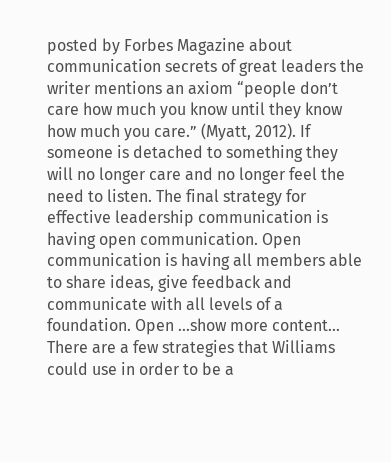posted by Forbes Magazine about communication secrets of great leaders the writer mentions an axiom “people don’t care how much you know until they know how much you care.” (Myatt, 2012). If someone is detached to something they will no longer care and no longer feel the need to listen. The final strategy for effective leadership communication is having open communication. Open communication is having all members able to share ideas, give feedback and communicate with all levels of a foundation. Open …show more content…
There are a few strategies that Williams could use in order to be a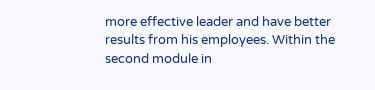more effective leader and have better results from his employees. Within the second module in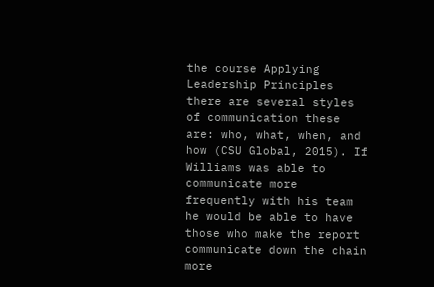the course Applying Leadership Principles there are several styles of communication these are: who, what, when, and how (CSU Global, 2015). If Williams was able to communicate more frequently with his team he would be able to have those who make the report communicate down the chain more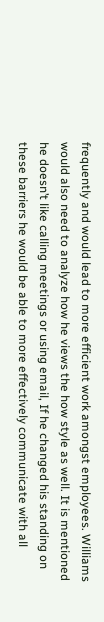frequently and would lead to more efficient work amongst employees. Williams would also need to analyze how he views the how style as well. It is mentioned he doesn’t like calling meetings or using email, If he changed his standing on these barriers he would be able to more effectively communicate with all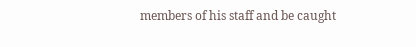members of his staff and be caught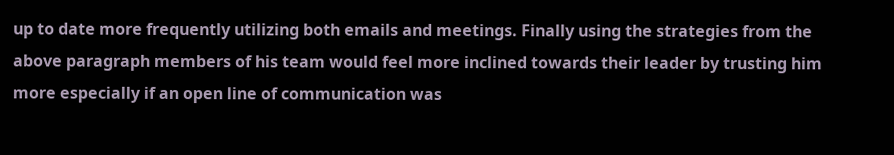up to date more frequently utilizing both emails and meetings. Finally using the strategies from the above paragraph members of his team would feel more inclined towards their leader by trusting him more especially if an open line of communication was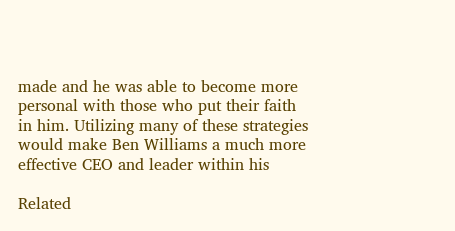made and he was able to become more personal with those who put their faith in him. Utilizing many of these strategies would make Ben Williams a much more effective CEO and leader within his

Related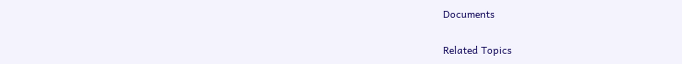Documents

Related Topics